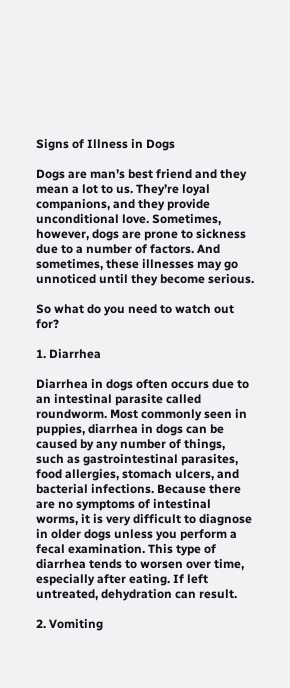Signs of Illness in Dogs

Dogs are man’s best friend and they mean a lot to us. They’re loyal companions, and they provide unconditional love. Sometimes, however, dogs are prone to sickness due to a number of factors. And sometimes, these illnesses may go unnoticed until they become serious.

So what do you need to watch out for?

1. Diarrhea

Diarrhea in dogs often occurs due to an intestinal parasite called roundworm. Most commonly seen in puppies, diarrhea in dogs can be caused by any number of things, such as gastrointestinal parasites, food allergies, stomach ulcers, and bacterial infections. Because there are no symptoms of intestinal worms, it is very difficult to diagnose in older dogs unless you perform a fecal examination. This type of diarrhea tends to worsen over time, especially after eating. If left untreated, dehydration can result.

2. Vomiting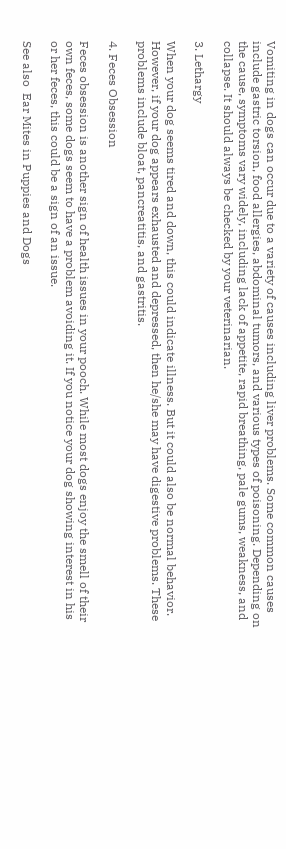Vomiting in dogs can occur due to a variety of causes including liver problems. Some common causes include gastric torsion, food allergies, abdominal tumors, and various types of poisoning. Depending on the cause, symptoms vary widely, including lack of appetite, rapid breathing, pale gums, weakness, and collapse. It should always be checked by your veterinarian.

3. Lethargy

When your dog seems tired and down, this could indicate illness. But it could also be normal behavior. However, if your dog appears exhausted and depressed, then he/she may have digestive problems. These problems include bloat, pancreatitis, and gastritis.

4. Feces Obsession

Feces obsession is another sign of health issues in your pooch. While most dogs enjoy the smell of their own feces, some dogs seem to have a problem avoiding it. If you notice your dog showing interest in his or her feces, this could be a sign of an issue.

See also  Ear Mites in Puppies and Dogs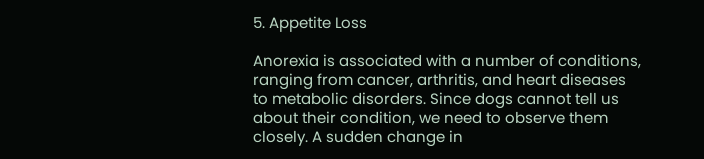5. Appetite Loss

Anorexia is associated with a number of conditions, ranging from cancer, arthritis, and heart diseases to metabolic disorders. Since dogs cannot tell us about their condition, we need to observe them closely. A sudden change in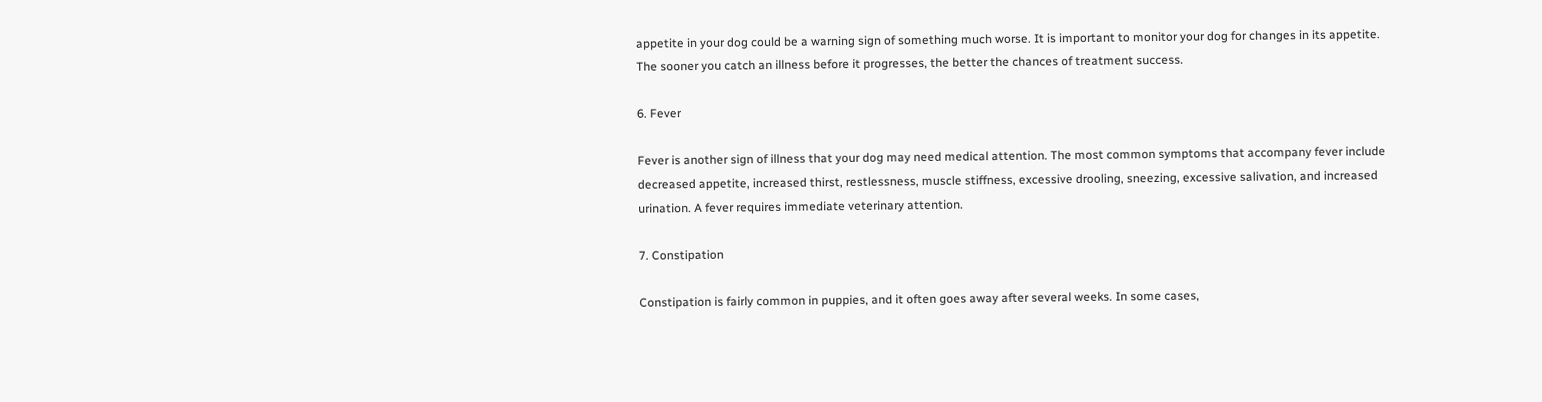appetite in your dog could be a warning sign of something much worse. It is important to monitor your dog for changes in its appetite. The sooner you catch an illness before it progresses, the better the chances of treatment success.

6. Fever

Fever is another sign of illness that your dog may need medical attention. The most common symptoms that accompany fever include decreased appetite, increased thirst, restlessness, muscle stiffness, excessive drooling, sneezing, excessive salivation, and increased urination. A fever requires immediate veterinary attention.

7. Constipation

Constipation is fairly common in puppies, and it often goes away after several weeks. In some cases,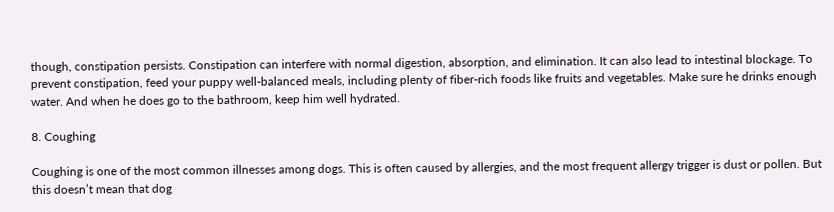though, constipation persists. Constipation can interfere with normal digestion, absorption, and elimination. It can also lead to intestinal blockage. To prevent constipation, feed your puppy well-balanced meals, including plenty of fiber-rich foods like fruits and vegetables. Make sure he drinks enough water. And when he does go to the bathroom, keep him well hydrated.

8. Coughing

Coughing is one of the most common illnesses among dogs. This is often caused by allergies, and the most frequent allergy trigger is dust or pollen. But this doesn’t mean that dog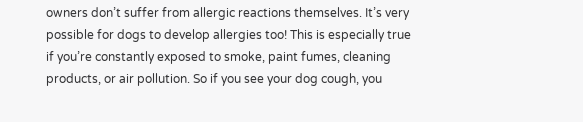owners don’t suffer from allergic reactions themselves. It’s very possible for dogs to develop allergies too! This is especially true if you’re constantly exposed to smoke, paint fumes, cleaning products, or air pollution. So if you see your dog cough, you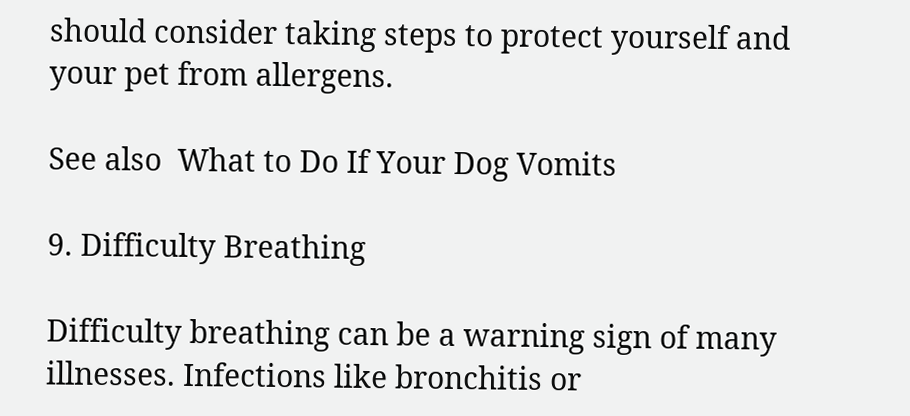should consider taking steps to protect yourself and your pet from allergens.

See also  What to Do If Your Dog Vomits

9. Difficulty Breathing

Difficulty breathing can be a warning sign of many illnesses. Infections like bronchitis or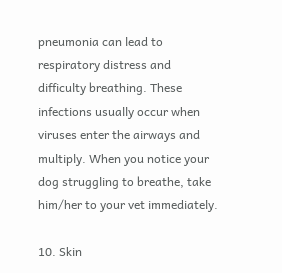pneumonia can lead to respiratory distress and difficulty breathing. These infections usually occur when viruses enter the airways and multiply. When you notice your dog struggling to breathe, take him/her to your vet immediately.

10. Skin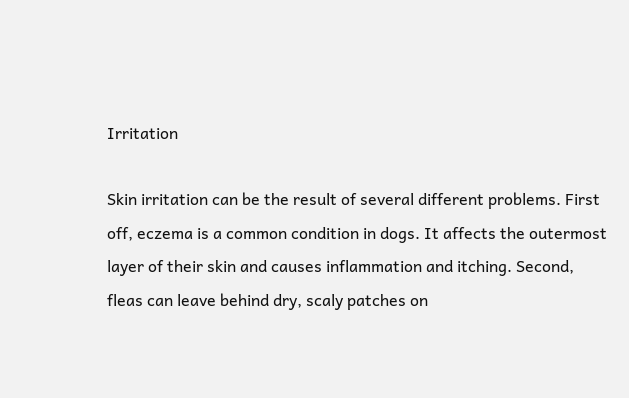Irritation

Skin irritation can be the result of several different problems. First off, eczema is a common condition in dogs. It affects the outermost layer of their skin and causes inflammation and itching. Second, fleas can leave behind dry, scaly patches on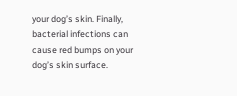your dog’s skin. Finally, bacterial infections can cause red bumps on your dog’s skin surface.